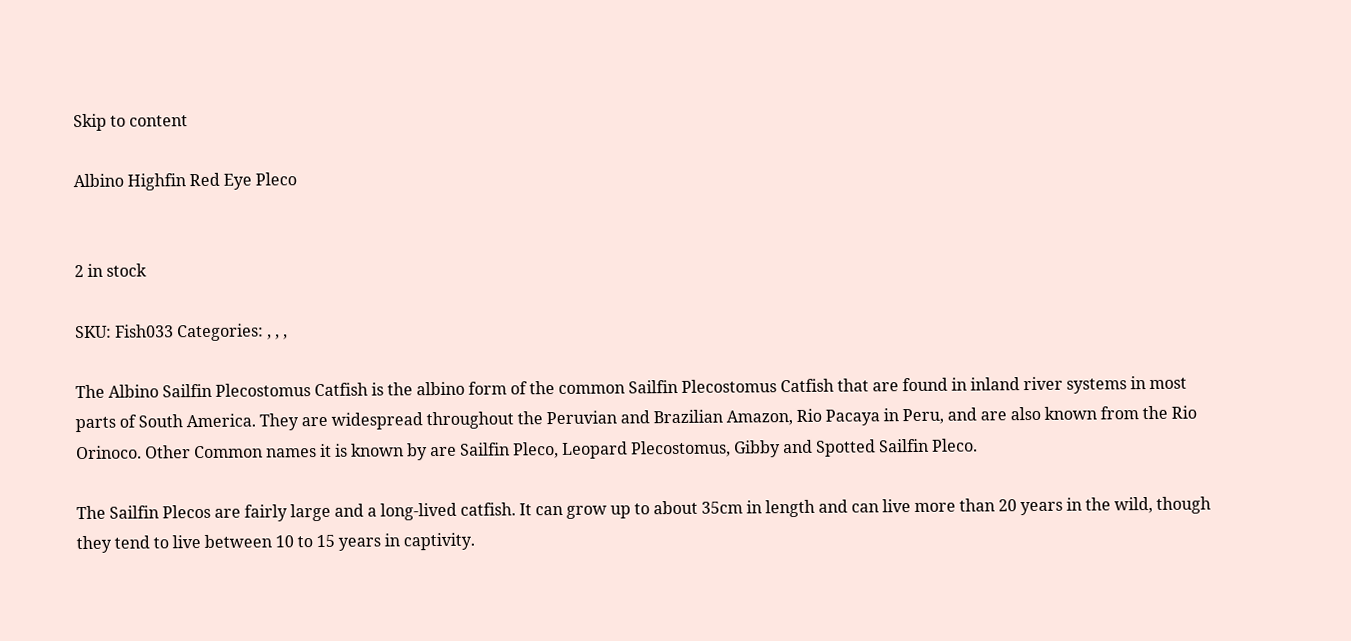Skip to content

Albino Highfin Red Eye Pleco


2 in stock

SKU: Fish033 Categories: , , ,

The Albino Sailfin Plecostomus Catfish is the albino form of the common Sailfin Plecostomus Catfish that are found in inland river systems in most parts of South America. They are widespread throughout the Peruvian and Brazilian Amazon, Rio Pacaya in Peru, and are also known from the Rio Orinoco. Other Common names it is known by are Sailfin Pleco, Leopard Plecostomus, Gibby and Spotted Sailfin Pleco.

The Sailfin Plecos are fairly large and a long-lived catfish. It can grow up to about 35cm in length and can live more than 20 years in the wild, though they tend to live between 10 to 15 years in captivity.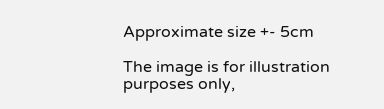Approximate size +- 5cm

The image is for illustration purposes only,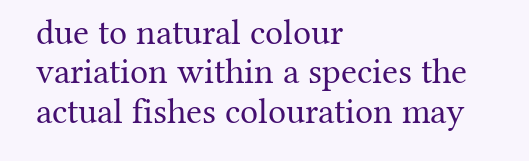due to natural colour variation within a species the actual fishes colouration may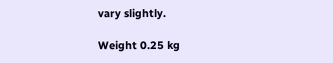vary slightly.

Weight 0.25 kg